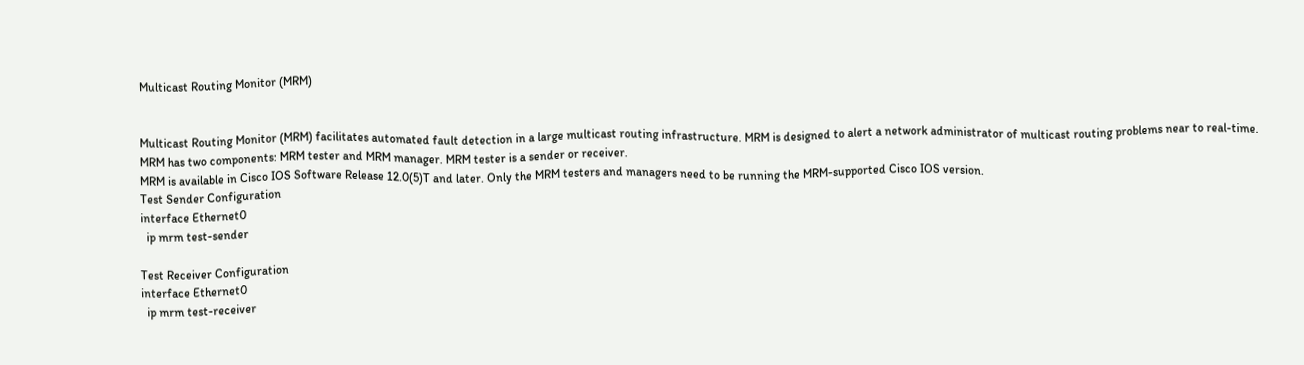Multicast Routing Monitor (MRM)


Multicast Routing Monitor (MRM) facilitates automated fault detection in a large multicast routing infrastructure. MRM is designed to alert a network administrator of multicast routing problems near to real-time.
MRM has two components: MRM tester and MRM manager. MRM tester is a sender or receiver.
MRM is available in Cisco IOS Software Release 12.0(5)T and later. Only the MRM testers and managers need to be running the MRM-supported Cisco IOS version.
Test Sender Configuration
interface Ethernet0
  ip mrm test-sender

Test Receiver Configuration
interface Ethernet0
  ip mrm test-receiver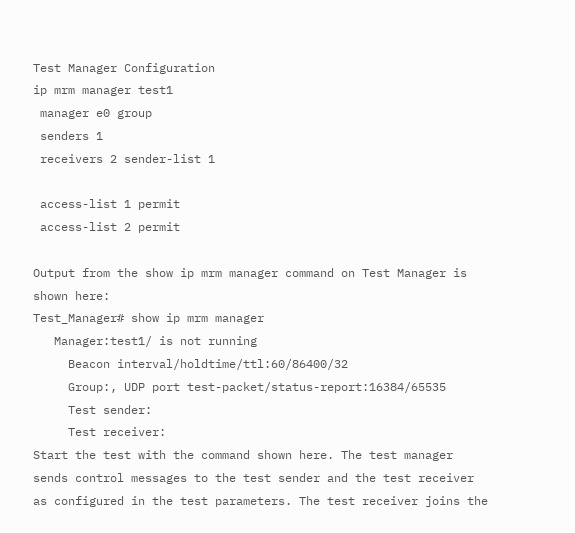Test Manager Configuration
ip mrm manager test1
 manager e0 group
 senders 1
 receivers 2 sender-list 1

 access-list 1 permit
 access-list 2 permit

Output from the show ip mrm manager command on Test Manager is shown here:
Test_Manager# show ip mrm manager
   Manager:test1/ is not running
     Beacon interval/holdtime/ttl:60/86400/32
     Group:, UDP port test-packet/status-report:16384/65535
     Test sender:
     Test receiver:
Start the test with the command shown here. The test manager sends control messages to the test sender and the test receiver as configured in the test parameters. The test receiver joins the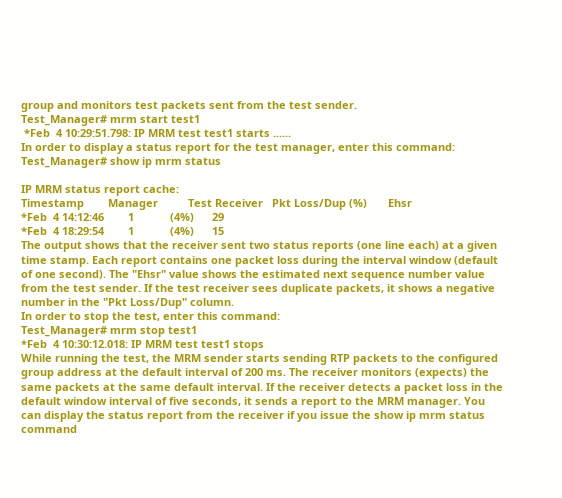group and monitors test packets sent from the test sender.
Test_Manager# mrm start test1
 *Feb  4 10:29:51.798: IP MRM test test1 starts ......
In order to display a status report for the test manager, enter this command:
Test_Manager# show ip mrm status

IP MRM status report cache:
Timestamp        Manager          Test Receiver   Pkt Loss/Dup (%)       Ehsr
*Feb  4 14:12:46        1            (4%)      29
*Feb  4 18:29:54        1            (4%)      15
The output shows that the receiver sent two status reports (one line each) at a given time stamp. Each report contains one packet loss during the interval window (default of one second). The "Ehsr" value shows the estimated next sequence number value from the test sender. If the test receiver sees duplicate packets, it shows a negative number in the "Pkt Loss/Dup" column.
In order to stop the test, enter this command:
Test_Manager# mrm stop test1
*Feb  4 10:30:12.018: IP MRM test test1 stops
While running the test, the MRM sender starts sending RTP packets to the configured group address at the default interval of 200 ms. The receiver monitors (expects) the same packets at the same default interval. If the receiver detects a packet loss in the default window interval of five seconds, it sends a report to the MRM manager. You can display the status report from the receiver if you issue the show ip mrm status command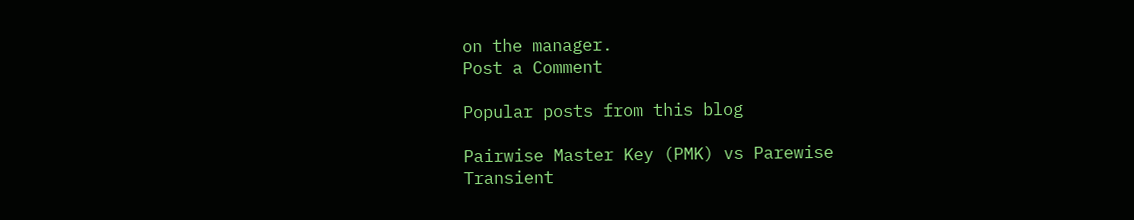on the manager.
Post a Comment

Popular posts from this blog

Pairwise Master Key (PMK) vs Parewise Transient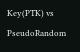Key(PTK) vs PseudoRandom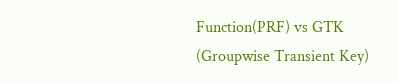Function(PRF) vs GTK (Groupwise Transient Key)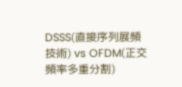DSSS(直接序列展頻技術) vs OFDM(正交頻率多重分割)